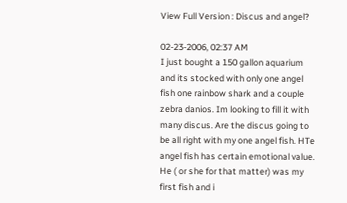View Full Version : Discus and angel?

02-23-2006, 02:37 AM
I just bought a 150 gallon aquarium and its stocked with only one angel fish one rainbow shark and a couple zebra danios. Im looking to fill it with many discus. Are the discus going to be all right with my one angel fish. HTe angel fish has certain emotional value. He ( or she for that matter) was my first fish and i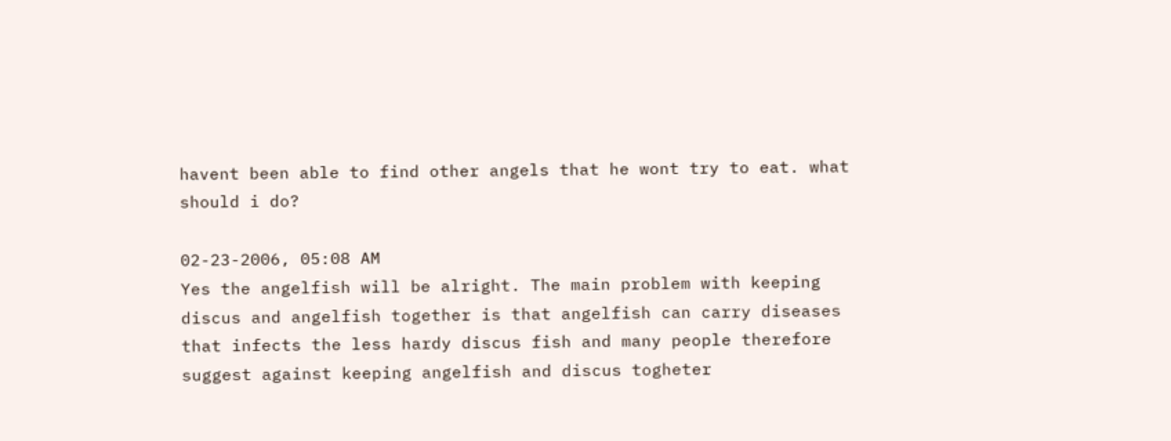havent been able to find other angels that he wont try to eat. what should i do?

02-23-2006, 05:08 AM
Yes the angelfish will be alright. The main problem with keeping discus and angelfish together is that angelfish can carry diseases that infects the less hardy discus fish and many people therefore suggest against keeping angelfish and discus togheter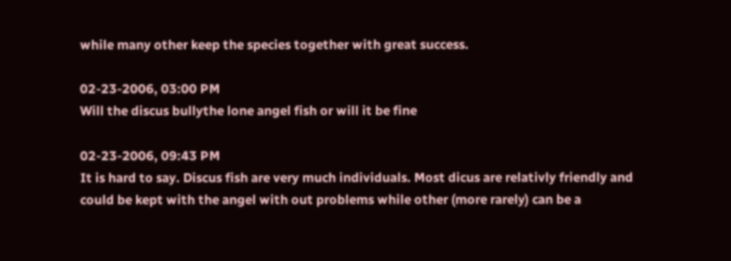while many other keep the species together with great success.

02-23-2006, 03:00 PM
Will the discus bullythe lone angel fish or will it be fine

02-23-2006, 09:43 PM
It is hard to say. Discus fish are very much individuals. Most dicus are relativly friendly and could be kept with the angel with out problems while other (more rarely) can be a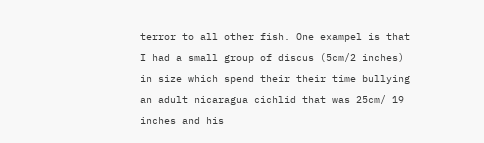terror to all other fish. One exampel is that I had a small group of discus (5cm/2 inches) in size which spend their their time bullying an adult nicaragua cichlid that was 25cm/ 19 inches and his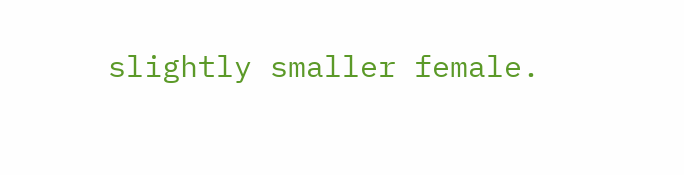slightly smaller female.